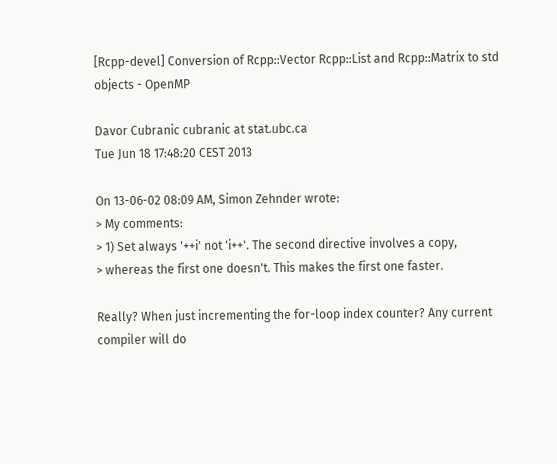[Rcpp-devel] Conversion of Rcpp::Vector Rcpp::List and Rcpp::Matrix to std objects - OpenMP

Davor Cubranic cubranic at stat.ubc.ca
Tue Jun 18 17:48:20 CEST 2013

On 13-06-02 08:09 AM, Simon Zehnder wrote:
> My comments:
> 1) Set always '++i' not 'i++'. The second directive involves a copy,
> whereas the first one doesn't. This makes the first one faster.

Really? When just incrementing the for-loop index counter? Any current
compiler will do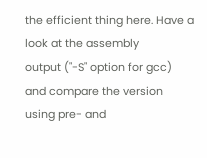the efficient thing here. Have a look at the assembly
output ("-S" option for gcc) and compare the version using pre- and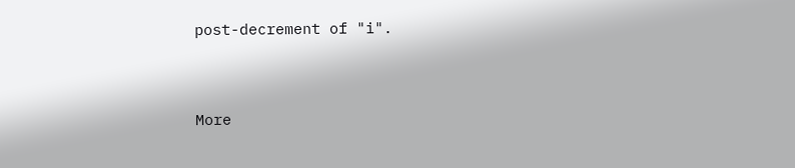post-decrement of "i".


More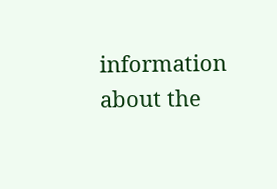information about the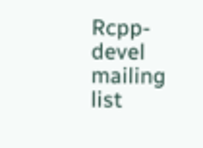Rcpp-devel mailing list